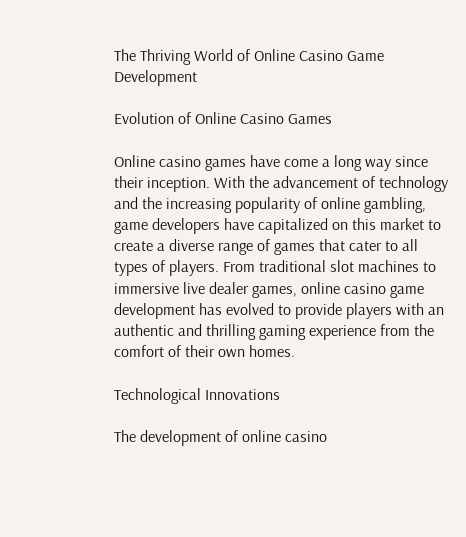The Thriving World of Online Casino Game Development

Evolution of Online Casino Games

Online casino games have come a long way since their inception. With the advancement of technology and the increasing popularity of online gambling, game developers have capitalized on this market to create a diverse range of games that cater to all types of players. From traditional slot machines to immersive live dealer games, online casino game development has evolved to provide players with an authentic and thrilling gaming experience from the comfort of their own homes.

Technological Innovations

The development of online casino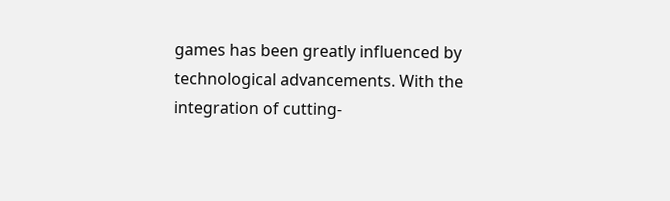games has been greatly influenced by technological advancements. With the integration of cutting-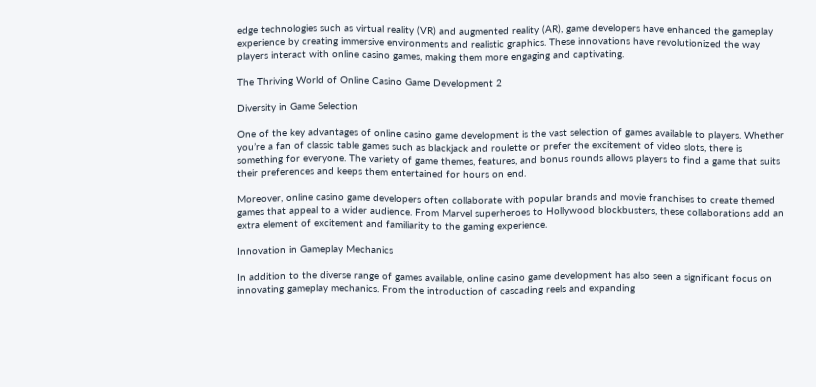edge technologies such as virtual reality (VR) and augmented reality (AR), game developers have enhanced the gameplay experience by creating immersive environments and realistic graphics. These innovations have revolutionized the way players interact with online casino games, making them more engaging and captivating.

The Thriving World of Online Casino Game Development 2

Diversity in Game Selection

One of the key advantages of online casino game development is the vast selection of games available to players. Whether you’re a fan of classic table games such as blackjack and roulette or prefer the excitement of video slots, there is something for everyone. The variety of game themes, features, and bonus rounds allows players to find a game that suits their preferences and keeps them entertained for hours on end.

Moreover, online casino game developers often collaborate with popular brands and movie franchises to create themed games that appeal to a wider audience. From Marvel superheroes to Hollywood blockbusters, these collaborations add an extra element of excitement and familiarity to the gaming experience.

Innovation in Gameplay Mechanics

In addition to the diverse range of games available, online casino game development has also seen a significant focus on innovating gameplay mechanics. From the introduction of cascading reels and expanding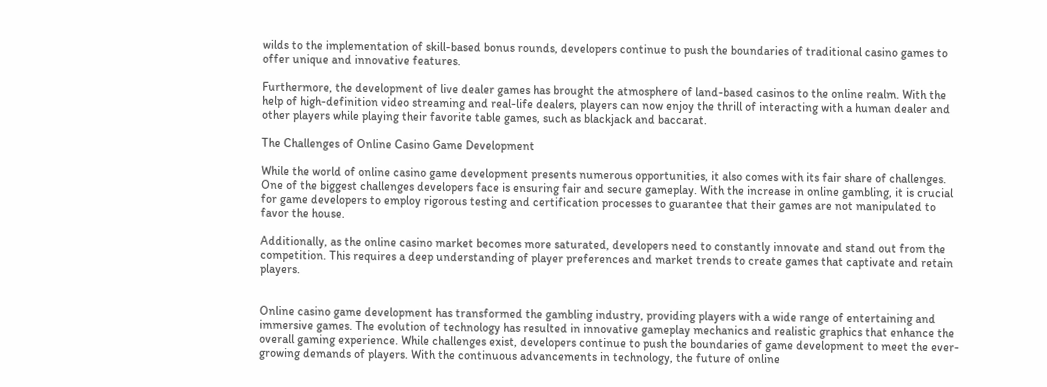wilds to the implementation of skill-based bonus rounds, developers continue to push the boundaries of traditional casino games to offer unique and innovative features.

Furthermore, the development of live dealer games has brought the atmosphere of land-based casinos to the online realm. With the help of high-definition video streaming and real-life dealers, players can now enjoy the thrill of interacting with a human dealer and other players while playing their favorite table games, such as blackjack and baccarat.

The Challenges of Online Casino Game Development

While the world of online casino game development presents numerous opportunities, it also comes with its fair share of challenges. One of the biggest challenges developers face is ensuring fair and secure gameplay. With the increase in online gambling, it is crucial for game developers to employ rigorous testing and certification processes to guarantee that their games are not manipulated to favor the house.

Additionally, as the online casino market becomes more saturated, developers need to constantly innovate and stand out from the competition. This requires a deep understanding of player preferences and market trends to create games that captivate and retain players.


Online casino game development has transformed the gambling industry, providing players with a wide range of entertaining and immersive games. The evolution of technology has resulted in innovative gameplay mechanics and realistic graphics that enhance the overall gaming experience. While challenges exist, developers continue to push the boundaries of game development to meet the ever-growing demands of players. With the continuous advancements in technology, the future of online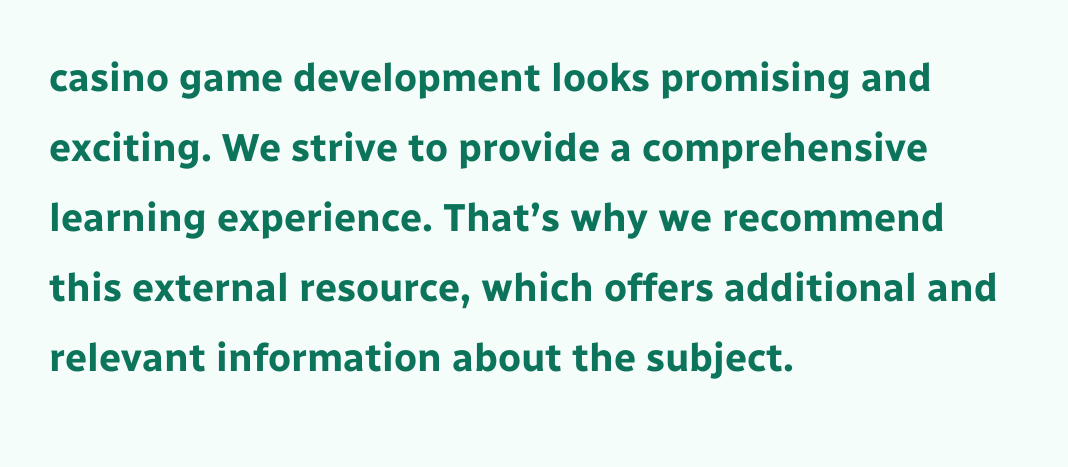casino game development looks promising and exciting. We strive to provide a comprehensive learning experience. That’s why we recommend this external resource, which offers additional and relevant information about the subject.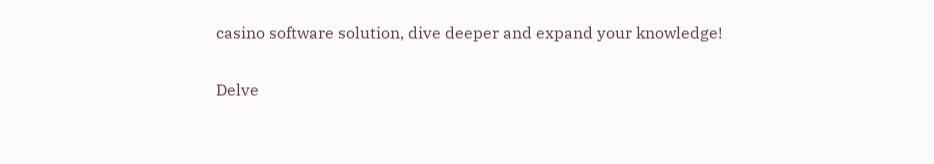casino software solution, dive deeper and expand your knowledge!

Delve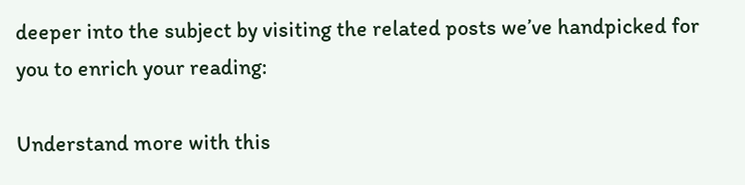deeper into the subject by visiting the related posts we’ve handpicked for you to enrich your reading:

Understand more with this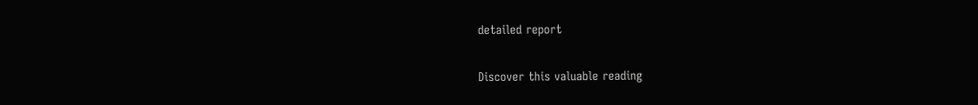detailed report

Discover this valuable reading